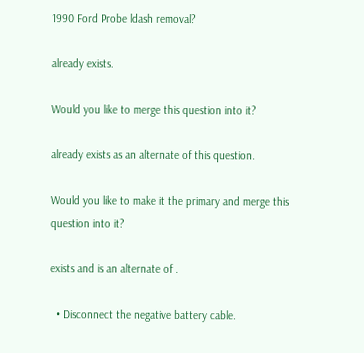1990 Ford Probe ldash removal?

already exists.

Would you like to merge this question into it?

already exists as an alternate of this question.

Would you like to make it the primary and merge this question into it?

exists and is an alternate of .

  • Disconnect the negative battery cable.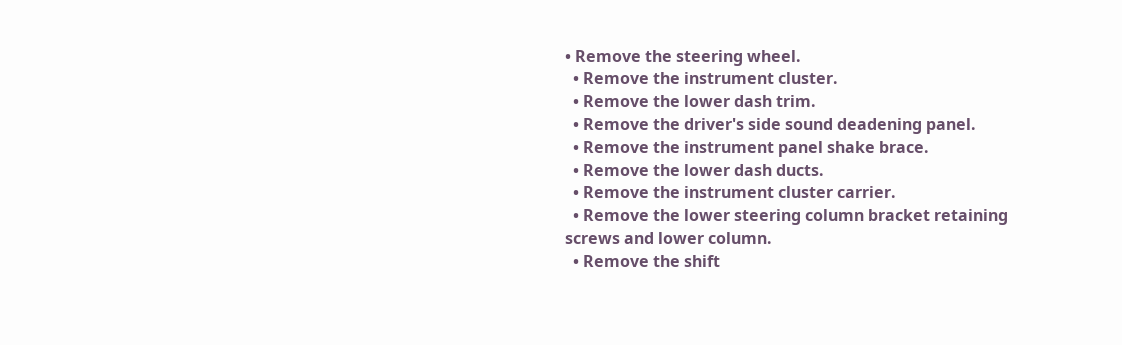• Remove the steering wheel.
  • Remove the instrument cluster.
  • Remove the lower dash trim.
  • Remove the driver's side sound deadening panel.
  • Remove the instrument panel shake brace.
  • Remove the lower dash ducts.
  • Remove the instrument cluster carrier.
  • Remove the lower steering column bracket retaining screws and lower column.
  • Remove the shift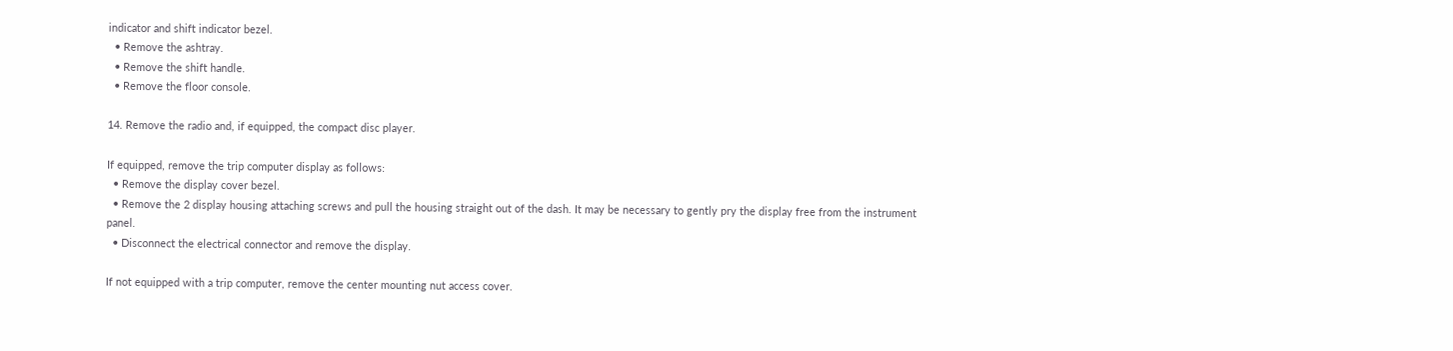indicator and shift indicator bezel.
  • Remove the ashtray.
  • Remove the shift handle.
  • Remove the floor console.

14. Remove the radio and, if equipped, the compact disc player.

If equipped, remove the trip computer display as follows:
  • Remove the display cover bezel.
  • Remove the 2 display housing attaching screws and pull the housing straight out of the dash. It may be necessary to gently pry the display free from the instrument panel.
  • Disconnect the electrical connector and remove the display.

If not equipped with a trip computer, remove the center mounting nut access cover.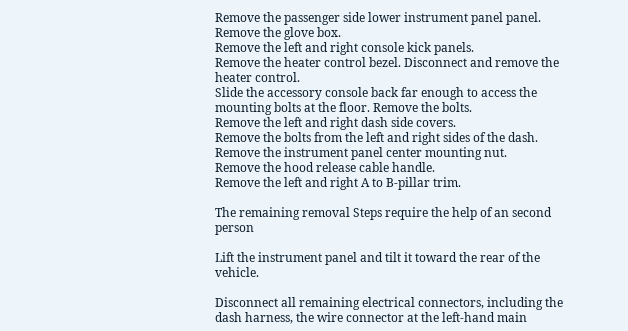Remove the passenger side lower instrument panel panel.
Remove the glove box.
Remove the left and right console kick panels.
Remove the heater control bezel. Disconnect and remove the heater control.
Slide the accessory console back far enough to access the mounting bolts at the floor. Remove the bolts.
Remove the left and right dash side covers.
Remove the bolts from the left and right sides of the dash.
Remove the instrument panel center mounting nut.
Remove the hood release cable handle.
Remove the left and right A to B-pillar trim.

The remaining removal Steps require the help of an second person

Lift the instrument panel and tilt it toward the rear of the vehicle.

Disconnect all remaining electrical connectors, including the dash harness, the wire connector at the left-hand main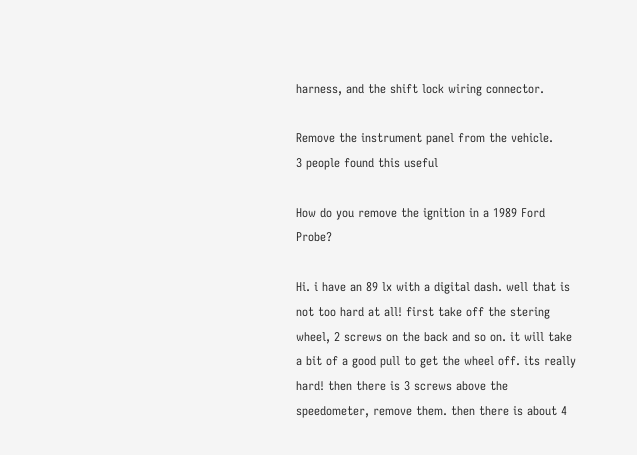harness, and the shift lock wiring connector.

Remove the instrument panel from the vehicle.
3 people found this useful

How do you remove the ignition in a 1989 Ford Probe?

Hi. i have an 89 lx with a digital dash. well that is not too hard at all! first take off the stering wheel, 2 screws on the back and so on. it will take a bit of a good pull to get the wheel off. its really hard! then there is 3 screws above the speedometer, remove them. then there is about 4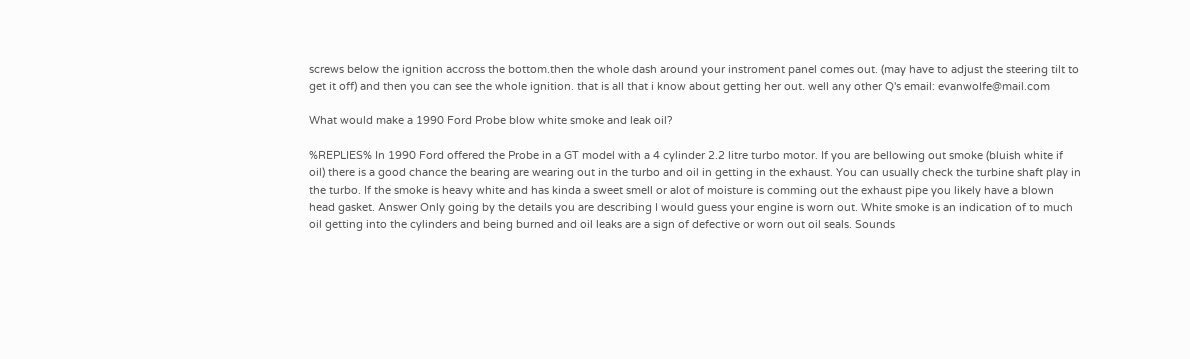screws below the ignition accross the bottom.then the whole dash around your instroment panel comes out. (may have to adjust the steering tilt to get it off) and then you can see the whole ignition. that is all that i know about getting her out. well any other Q's email: evanwolfe@mail.com

What would make a 1990 Ford Probe blow white smoke and leak oil?

%REPLIES% In 1990 Ford offered the Probe in a GT model with a 4 cylinder 2.2 litre turbo motor. If you are bellowing out smoke (bluish white if oil) there is a good chance the bearing are wearing out in the turbo and oil in getting in the exhaust. You can usually check the turbine shaft play in the turbo. If the smoke is heavy white and has kinda a sweet smell or alot of moisture is comming out the exhaust pipe you likely have a blown head gasket. Answer Only going by the details you are describing I would guess your engine is worn out. White smoke is an indication of to much oil getting into the cylinders and being burned and oil leaks are a sign of defective or worn out oil seals. Sounds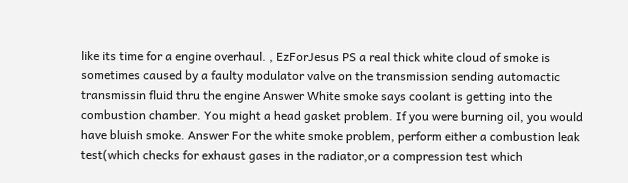like its time for a engine overhaul. , EzForJesus PS a real thick white cloud of smoke is sometimes caused by a faulty modulator valve on the transmission sending automactic transmissin fluid thru the engine Answer White smoke says coolant is getting into the combustion chamber. You might a head gasket problem. If you were burning oil, you would have bluish smoke. Answer For the white smoke problem, perform either a combustion leak test(which checks for exhaust gases in the radiator,or a compression test which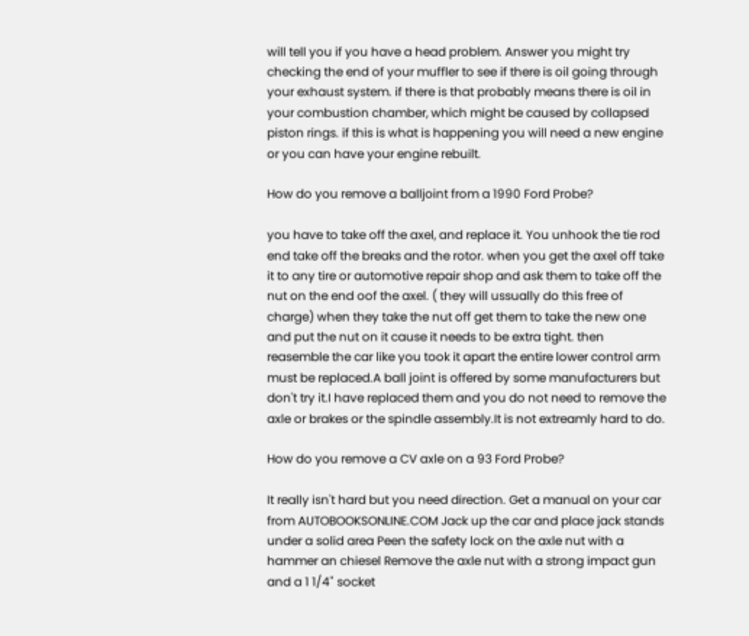will tell you if you have a head problem. Answer you might try checking the end of your muffler to see if there is oil going through your exhaust system. if there is that probably means there is oil in your combustion chamber, which might be caused by collapsed piston rings. if this is what is happening you will need a new engine or you can have your engine rebuilt.

How do you remove a balljoint from a 1990 Ford Probe?

you have to take off the axel, and replace it. You unhook the tie rod end take off the breaks and the rotor. when you get the axel off take it to any tire or automotive repair shop and ask them to take off the nut on the end oof the axel. ( they will ussually do this free of charge) when they take the nut off get them to take the new one and put the nut on it cause it needs to be extra tight. then reasemble the car like you took it apart the entire lower control arm must be replaced.A ball joint is offered by some manufacturers but don't try it.I have replaced them and you do not need to remove the axle or brakes or the spindle assembly.It is not extreamly hard to do.

How do you remove a CV axle on a 93 Ford Probe?

It really isn't hard but you need direction. Get a manual on your car from AUTOBOOKSONLINE.COM Jack up the car and place jack stands under a solid area Peen the safety lock on the axle nut with a hammer an chiesel Remove the axle nut with a strong impact gun and a 1 1/4" socket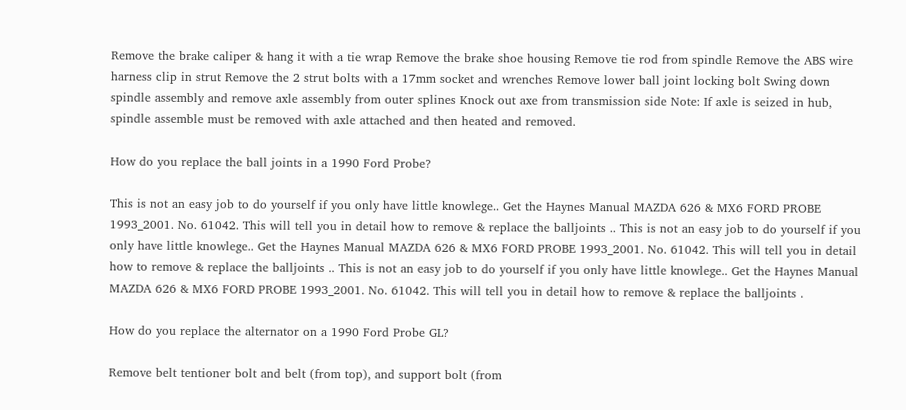Remove the brake caliper & hang it with a tie wrap Remove the brake shoe housing Remove tie rod from spindle Remove the ABS wire harness clip in strut Remove the 2 strut bolts with a 17mm socket and wrenches Remove lower ball joint locking bolt Swing down spindle assembly and remove axle assembly from outer splines Knock out axe from transmission side Note: If axle is seized in hub, spindle assemble must be removed with axle attached and then heated and removed.

How do you replace the ball joints in a 1990 Ford Probe?

This is not an easy job to do yourself if you only have little knowlege.. Get the Haynes Manual MAZDA 626 & MX6 FORD PROBE 1993_2001. No. 61042. This will tell you in detail how to remove & replace the balljoints .. This is not an easy job to do yourself if you only have little knowlege.. Get the Haynes Manual MAZDA 626 & MX6 FORD PROBE 1993_2001. No. 61042. This will tell you in detail how to remove & replace the balljoints .. This is not an easy job to do yourself if you only have little knowlege.. Get the Haynes Manual MAZDA 626 & MX6 FORD PROBE 1993_2001. No. 61042. This will tell you in detail how to remove & replace the balljoints .

How do you replace the alternator on a 1990 Ford Probe GL?

Remove belt tentioner bolt and belt (from top), and support bolt (from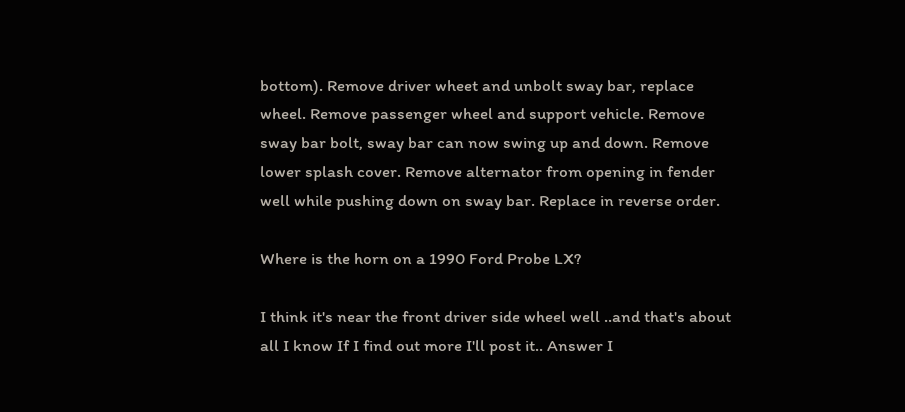bottom). Remove driver wheet and unbolt sway bar, replace wheel. Remove passenger wheel and support vehicle. Remove sway bar bolt, sway bar can now swing up and down. Remove lower splash cover. Remove alternator from opening in fender well while pushing down on sway bar. Replace in reverse order.

Where is the horn on a 1990 Ford Probe LX?

I think it's near the front driver side wheel well ..and that's about all I know If I find out more I'll post it.. Answer I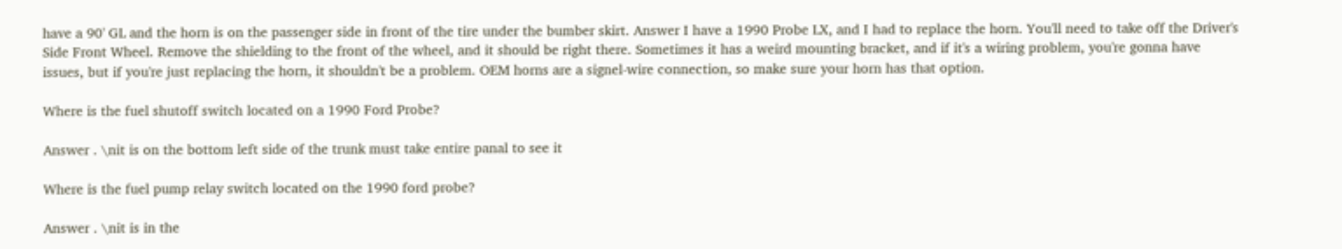have a 90' GL and the horn is on the passenger side in front of the tire under the bumber skirt. Answer I have a 1990 Probe LX, and I had to replace the horn. You'll need to take off the Driver's Side Front Wheel. Remove the shielding to the front of the wheel, and it should be right there. Sometimes it has a weird mounting bracket, and if it's a wiring problem, you're gonna have issues, but if you're just replacing the horn, it shouldn't be a problem. OEM horns are a signel-wire connection, so make sure your horn has that option.

Where is the fuel shutoff switch located on a 1990 Ford Probe?

Answer . \nit is on the bottom left side of the trunk must take entire panal to see it

Where is the fuel pump relay switch located on the 1990 ford probe?

Answer . \nit is in the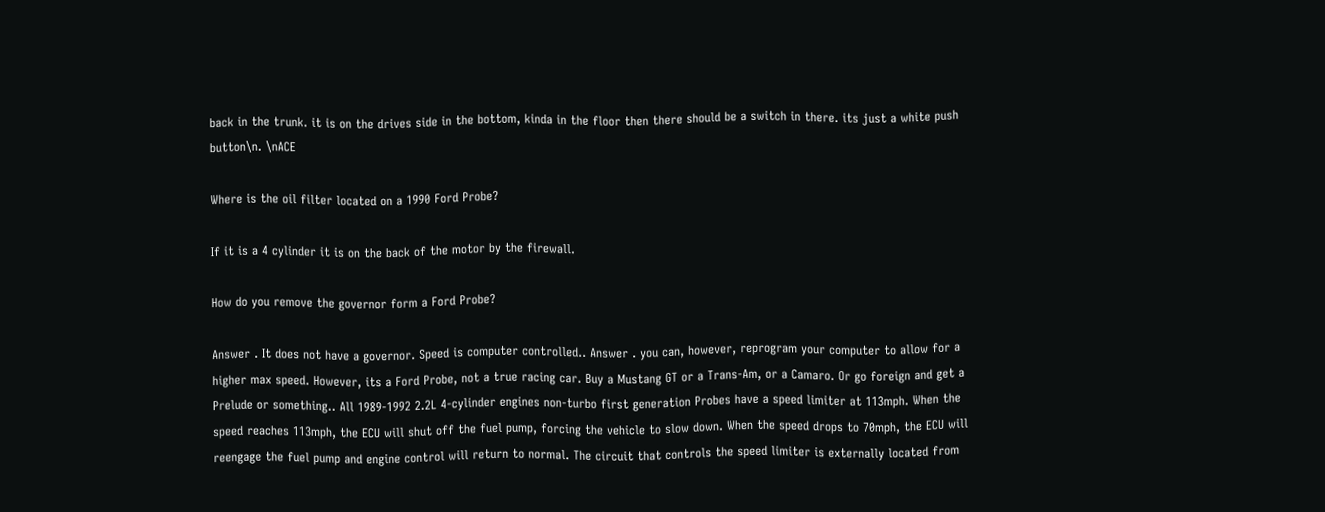back in the trunk. it is on the drives side in the bottom, kinda in the floor then there should be a switch in there. its just a white push button\n. \nACE

Where is the oil filter located on a 1990 Ford Probe?

If it is a 4 cylinder it is on the back of the motor by the firewall.

How do you remove the governor form a Ford Probe?

Answer . It does not have a governor. Speed is computer controlled.. Answer . you can, however, reprogram your computer to allow for a higher max speed. However, its a Ford Probe, not a true racing car. Buy a Mustang GT or a Trans-Am, or a Camaro. Or go foreign and get a Prelude or something.. All 1989-1992 2.2L 4-cylinder engines non-turbo first generation Probes have a speed limiter at 113mph. When the speed reaches 113mph, the ECU will shut off the fuel pump, forcing the vehicle to slow down. When the speed drops to 70mph, the ECU will reengage the fuel pump and engine control will return to normal. The circuit that controls the speed limiter is externally located from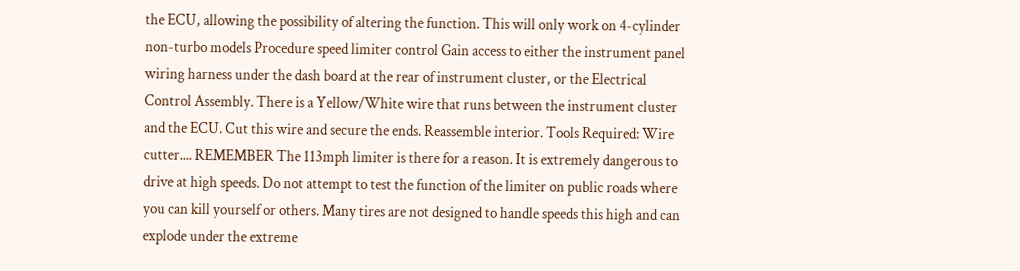the ECU, allowing the possibility of altering the function. This will only work on 4-cylinder non-turbo models Procedure speed limiter control Gain access to either the instrument panel wiring harness under the dash board at the rear of instrument cluster, or the Electrical Control Assembly. There is a Yellow/White wire that runs between the instrument cluster and the ECU. Cut this wire and secure the ends. Reassemble interior. Tools Required: Wire cutter.... REMEMBER The 113mph limiter is there for a reason. It is extremely dangerous to drive at high speeds. Do not attempt to test the function of the limiter on public roads where you can kill yourself or others. Many tires are not designed to handle speeds this high and can explode under the extreme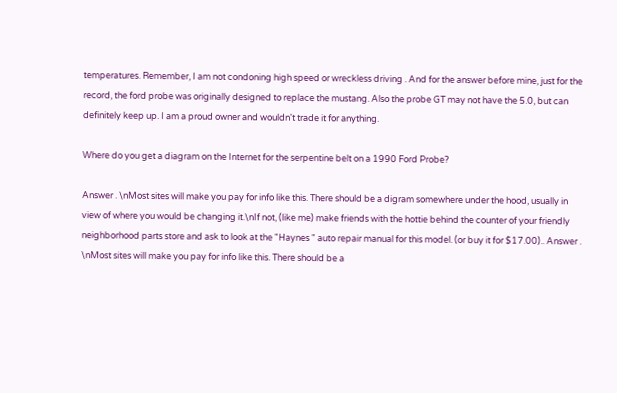temperatures. Remember, I am not condoning high speed or wreckless driving . And for the answer before mine, just for the record, the ford probe was originally designed to replace the mustang. Also the probe GT may not have the 5.0, but can definitely keep up. I am a proud owner and wouldn't trade it for anything.

Where do you get a diagram on the Internet for the serpentine belt on a 1990 Ford Probe?

Answer . \nMost sites will make you pay for info like this. There should be a digram somewhere under the hood, usually in view of where you would be changing it.\nIf not, (like me) make friends with the hottie behind the counter of your friendly neighborhood parts store and ask to look at the "Haynes " auto repair manual for this model. (or buy it for $17.00).. Answer . \nMost sites will make you pay for info like this. There should be a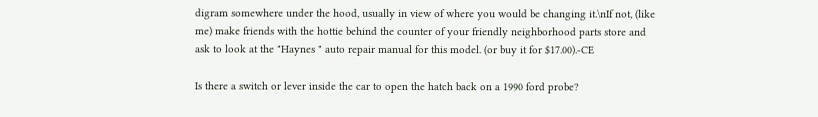digram somewhere under the hood, usually in view of where you would be changing it.\nIf not, (like me) make friends with the hottie behind the counter of your friendly neighborhood parts store and ask to look at the "Haynes " auto repair manual for this model. (or buy it for $17.00).-CE

Is there a switch or lever inside the car to open the hatch back on a 1990 ford probe?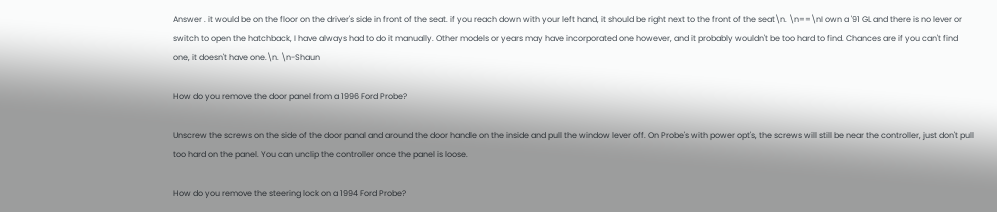Answer . it would be on the floor on the driver's side in front of the seat. if you reach down with your left hand, it should be right next to the front of the seat\n. \n==\nI own a '91 GL and there is no lever or switch to open the hatchback, I have always had to do it manually. Other models or years may have incorporated one however, and it probably wouldn't be too hard to find. Chances are if you can't find one, it doesn't have one.\n. \n-Shaun

How do you remove the door panel from a 1996 Ford Probe?

Unscrew the screws on the side of the door panal and around the door handle on the inside and pull the window lever off. On Probe's with power opt's, the screws will still be near the controller, just don't pull too hard on the panel. You can unclip the controller once the panel is loose.

How do you remove the steering lock on a 1994 Ford Probe?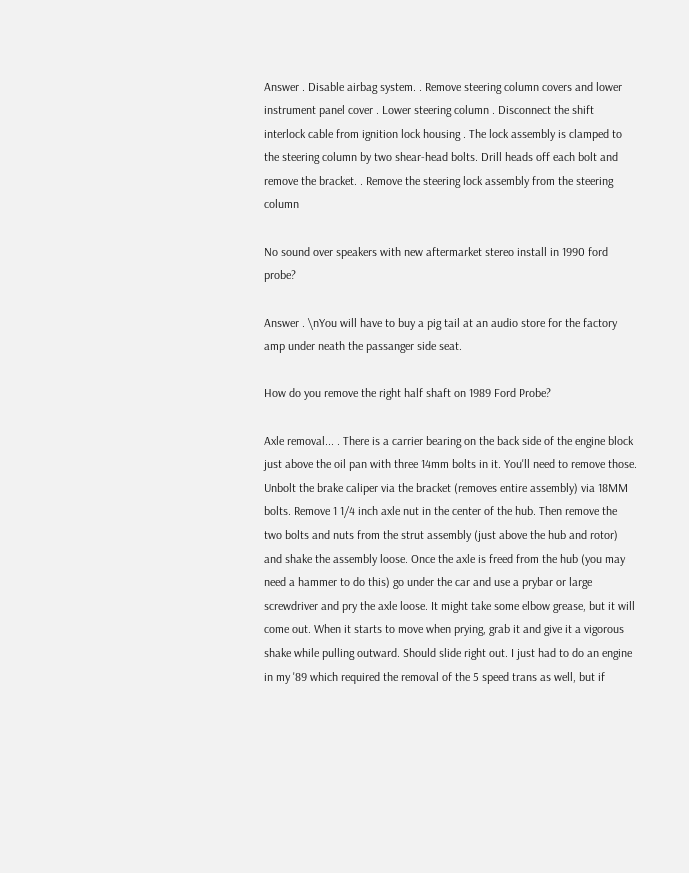Answer . Disable airbag system. . Remove steering column covers and lower instrument panel cover . Lower steering column . Disconnect the shift interlock cable from ignition lock housing . The lock assembly is clamped to the steering column by two shear-head bolts. Drill heads off each bolt and remove the bracket. . Remove the steering lock assembly from the steering column

No sound over speakers with new aftermarket stereo install in 1990 ford probe?

Answer . \nYou will have to buy a pig tail at an audio store for the factory amp under neath the passanger side seat.

How do you remove the right half shaft on 1989 Ford Probe?

Axle removal... . There is a carrier bearing on the back side of the engine block just above the oil pan with three 14mm bolts in it. You'll need to remove those. Unbolt the brake caliper via the bracket (removes entire assembly) via 18MM bolts. Remove 1 1/4 inch axle nut in the center of the hub. Then remove the two bolts and nuts from the strut assembly (just above the hub and rotor) and shake the assembly loose. Once the axle is freed from the hub (you may need a hammer to do this) go under the car and use a prybar or large screwdriver and pry the axle loose. It might take some elbow grease, but it will come out. When it starts to move when prying, grab it and give it a vigorous shake while pulling outward. Should slide right out. I just had to do an engine in my '89 which required the removal of the 5 speed trans as well, but if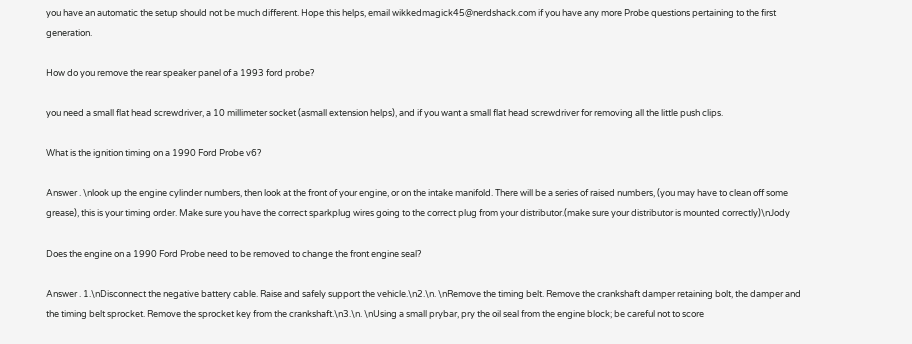you have an automatic the setup should not be much different. Hope this helps, email wikkedmagick45@nerdshack.com if you have any more Probe questions pertaining to the first generation.

How do you remove the rear speaker panel of a 1993 ford probe?

you need a small flat head screwdriver, a 10 millimeter socket (asmall extension helps), and if you want a small flat head screwdriver for removing all the little push clips.

What is the ignition timing on a 1990 Ford Probe v6?

Answer . \nlook up the engine cylinder numbers, then look at the front of your engine, or on the intake manifold. There will be a series of raised numbers, (you may have to clean off some grease), this is your timing order. Make sure you have the correct sparkplug wires going to the correct plug from your distributor.(make sure your distributor is mounted correctly)\nJody

Does the engine on a 1990 Ford Probe need to be removed to change the front engine seal?

Answer . 1.\nDisconnect the negative battery cable. Raise and safely support the vehicle.\n2.\n. \nRemove the timing belt. Remove the crankshaft damper retaining bolt, the damper and the timing belt sprocket. Remove the sprocket key from the crankshaft.\n3.\n. \nUsing a small prybar, pry the oil seal from the engine block; be careful not to score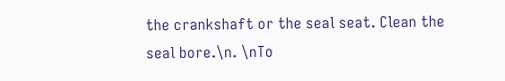the crankshaft or the seal seat. Clean the seal bore.\n. \nTo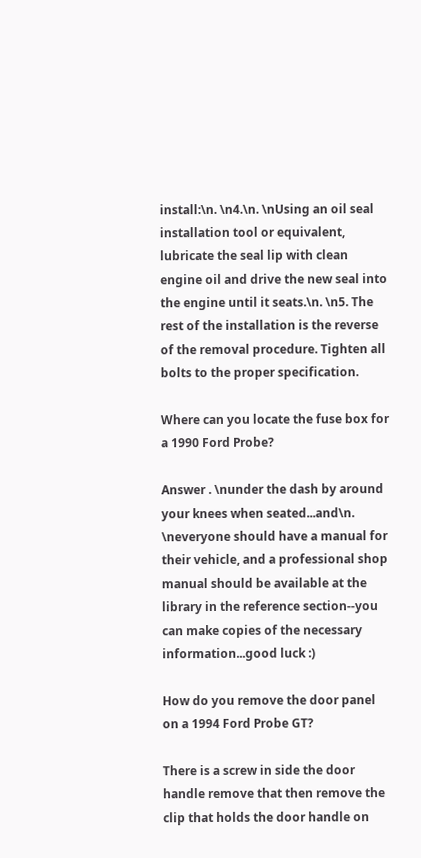install:\n. \n4.\n. \nUsing an oil seal installation tool or equivalent, lubricate the seal lip with clean engine oil and drive the new seal into the engine until it seats.\n. \n5. The rest of the installation is the reverse of the removal procedure. Tighten all bolts to the proper specification.

Where can you locate the fuse box for a 1990 Ford Probe?

Answer . \nunder the dash by around your knees when seated...and\n. \neveryone should have a manual for their vehicle, and a professional shop manual should be available at the library in the reference section--you can make copies of the necessary information...good luck :)

How do you remove the door panel on a 1994 Ford Probe GT?

There is a screw in side the door handle remove that then remove the clip that holds the door handle on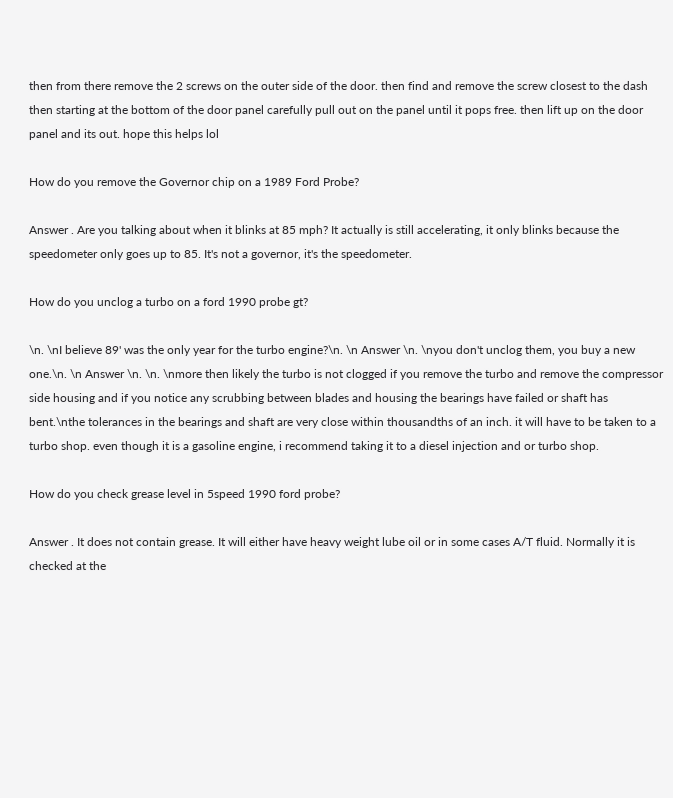then from there remove the 2 screws on the outer side of the door. then find and remove the screw closest to the dash then starting at the bottom of the door panel carefully pull out on the panel until it pops free. then lift up on the door panel and its out. hope this helps lol

How do you remove the Governor chip on a 1989 Ford Probe?

Answer . Are you talking about when it blinks at 85 mph? It actually is still accelerating, it only blinks because the speedometer only goes up to 85. It's not a governor, it's the speedometer.

How do you unclog a turbo on a ford 1990 probe gt?

\n. \nI believe 89' was the only year for the turbo engine?\n. \n Answer \n. \nyou don't unclog them, you buy a new one.\n. \n Answer \n. \n. \nmore then likely the turbo is not clogged if you remove the turbo and remove the compressor side housing and if you notice any scrubbing between blades and housing the bearings have failed or shaft has bent.\nthe tolerances in the bearings and shaft are very close within thousandths of an inch. it will have to be taken to a turbo shop. even though it is a gasoline engine, i recommend taking it to a diesel injection and or turbo shop.

How do you check grease level in 5speed 1990 ford probe?

Answer . It does not contain grease. It will either have heavy weight lube oil or in some cases A/T fluid. Normally it is checked at the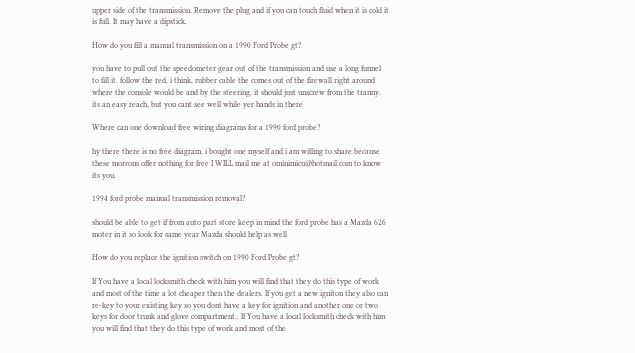upper side of the transmission. Remove the plug and if you can touch fluid when it is cold it is full. It may have a dipstick.

How do you fill a manual transmission on a 1990 Ford Probe gt?

you have to pull out the speedometer gear out of the transmission and use a long funnel to fill it. follow the red, i think, rubber cable the comes out of the firewall right around where the console would be and by the steering. it should just unscrew from the tranny. its an easy reach, but you cant see well while yer hands in there

Where can one download free wiring diagrams for a 1990 ford probe?

hy there there is no free diagram. i bought one myself and i am willing to share because these morrons offer nothing for free I WILL mail me at ominimicu@hotmail.com to know its you.

1994 ford probe manual transmission removal?

should be able to get if from auto part store keep in mind the ford probe has a Mazda 626 moter in it so look for same year Mazda should help as well

How do you replace the ignition switch on 1990 Ford Probe gt?

If You have a local locksmith check with him you will find that they do this type of work and most of the time a lot cheaper then the dealers. If you get a new igniton they also can re-key to your existing key so you dont have a key for ignition and another one or two keys for door trunk and glove compartment.. If You have a local locksmith check with him you will find that they do this type of work and most of the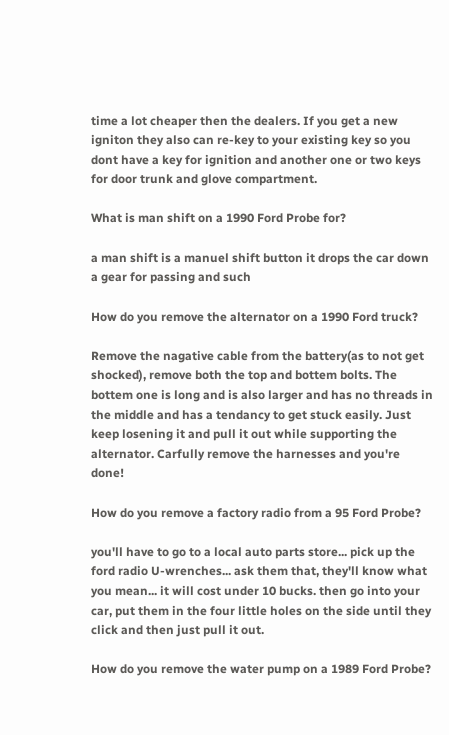time a lot cheaper then the dealers. If you get a new igniton they also can re-key to your existing key so you dont have a key for ignition and another one or two keys for door trunk and glove compartment.

What is man shift on a 1990 Ford Probe for?

a man shift is a manuel shift button it drops the car down a gear for passing and such

How do you remove the alternator on a 1990 Ford truck?

Remove the nagative cable from the battery(as to not get shocked), remove both the top and bottem bolts. The bottem one is long and is also larger and has no threads in the middle and has a tendancy to get stuck easily. Just keep losening it and pull it out while supporting the alternator. Carfully remove the harnesses and you're done!

How do you remove a factory radio from a 95 Ford Probe?

you'll have to go to a local auto parts store... pick up the ford radio U-wrenches... ask them that, they'll know what you mean... it will cost under 10 bucks. then go into your car, put them in the four little holes on the side until they click and then just pull it out.

How do you remove the water pump on a 1989 Ford Probe?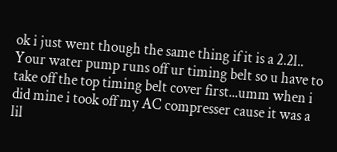ok i just went though the same thing if it is a 2.2l.. Your water pump runs off ur timing belt so u have to take off the top timing belt cover first...umm when i did mine i took off my AC compresser cause it was a lil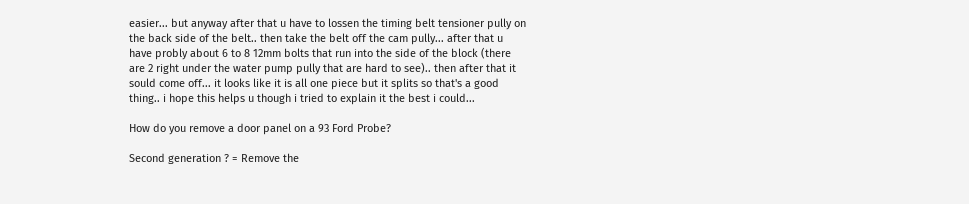easier... but anyway after that u have to lossen the timing belt tensioner pully on the back side of the belt.. then take the belt off the cam pully... after that u have probly about 6 to 8 12mm bolts that run into the side of the block (there are 2 right under the water pump pully that are hard to see).. then after that it sould come off... it looks like it is all one piece but it splits so that's a good thing.. i hope this helps u though i tried to explain it the best i could...

How do you remove a door panel on a 93 Ford Probe?

Second generation ? = Remove the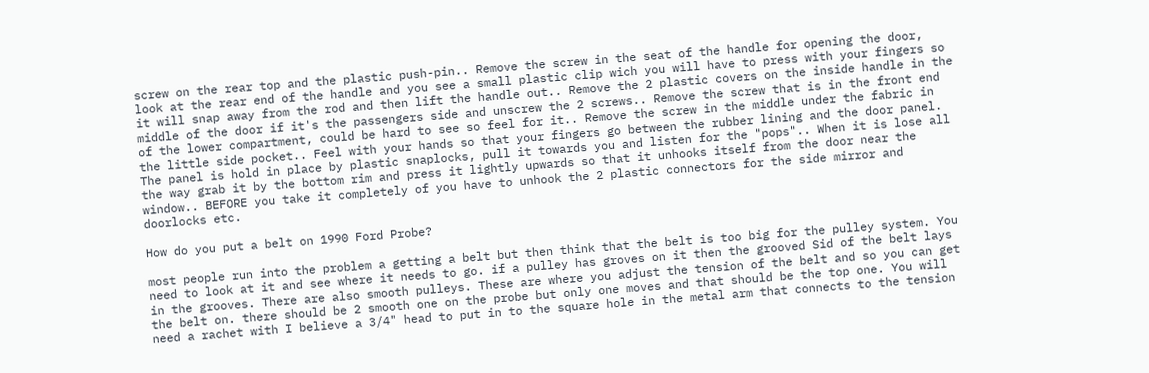screw on the rear top and the plastic push-pin.. Remove the screw in the seat of the handle for opening the door, look at the rear end of the handle and you see a small plastic clip wich you will have to press with your fingers so it will snap away from the rod and then lift the handle out.. Remove the 2 plastic covers on the inside handle in the middle of the door if it's the passengers side and unscrew the 2 screws.. Remove the screw that is in the front end of the lower compartment, could be hard to see so feel for it.. Remove the screw in the middle under the fabric in the little side pocket.. Feel with your hands so that your fingers go between the rubber lining and the door panel. The panel is hold in place by plastic snaplocks, pull it towards you and listen for the "pops".. When it is lose all the way grab it by the bottom rim and press it lightly upwards so that it unhooks itself from the door near the window.. BEFORE you take it completely of you have to unhook the 2 plastic connectors for the side mirror and doorlocks etc.

How do you put a belt on 1990 Ford Probe?

most people run into the problem a getting a belt but then think that the belt is too big for the pulley system. You need to look at it and see where it needs to go. if a pulley has groves on it then the grooved Sid of the belt lays in the grooves. There are also smooth pulleys. These are where you adjust the tension of the belt and so you can get the belt on. there should be 2 smooth one on the probe but only one moves and that should be the top one. You will need a rachet with I believe a 3/4" head to put in to the square hole in the metal arm that connects to the tension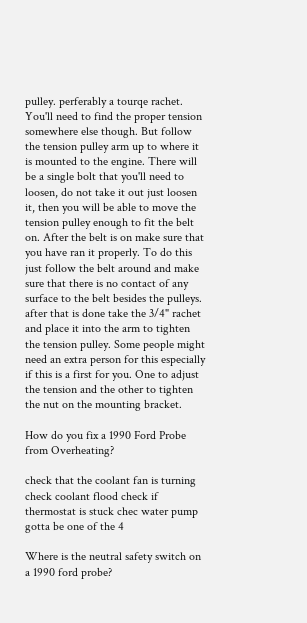pulley. perferably a tourqe rachet. You'll need to find the proper tension somewhere else though. But follow the tension pulley arm up to where it is mounted to the engine. There will be a single bolt that you'll need to loosen, do not take it out just loosen it, then you will be able to move the tension pulley enough to fit the belt on. After the belt is on make sure that you have ran it properly. To do this just follow the belt around and make sure that there is no contact of any surface to the belt besides the pulleys. after that is done take the 3/4" rachet and place it into the arm to tighten the tension pulley. Some people might need an extra person for this especially if this is a first for you. One to adjust the tension and the other to tighten the nut on the mounting bracket.

How do you fix a 1990 Ford Probe from Overheating?

check that the coolant fan is turning check coolant flood check if thermostat is stuck chec water pump gotta be one of the 4

Where is the neutral safety switch on a 1990 ford probe?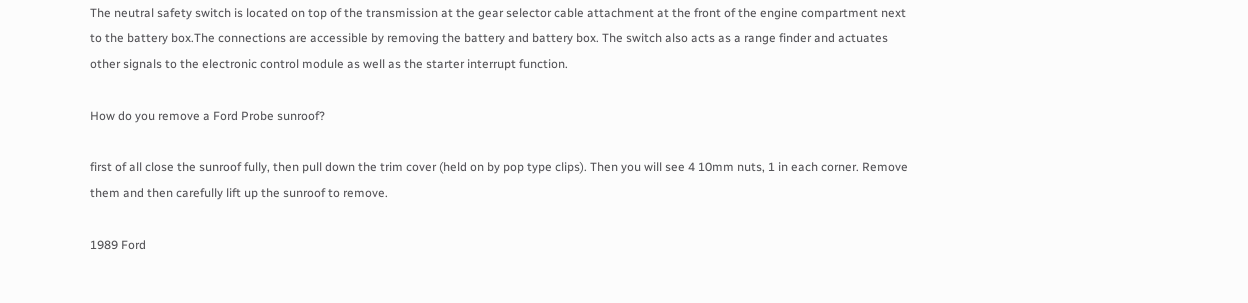The neutral safety switch is located on top of the transmission at the gear selector cable attachment at the front of the engine compartment next to the battery box.The connections are accessible by removing the battery and battery box. The switch also acts as a range finder and actuates other signals to the electronic control module as well as the starter interrupt function.

How do you remove a Ford Probe sunroof?

first of all close the sunroof fully, then pull down the trim cover (held on by pop type clips). Then you will see 4 10mm nuts, 1 in each corner. Remove them and then carefully lift up the sunroof to remove.

1989 Ford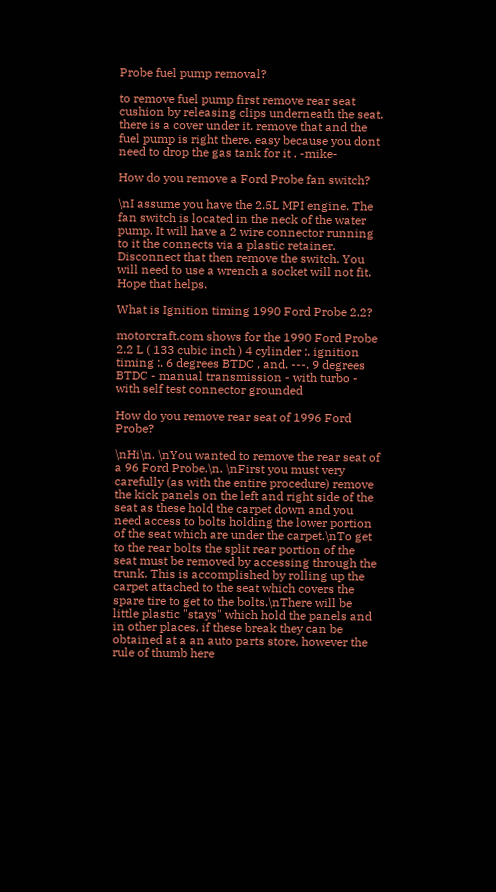Probe fuel pump removal?

to remove fuel pump first remove rear seat cushion by releasing clips underneath the seat. there is a cover under it. remove that and the fuel pump is right there. easy because you dont need to drop the gas tank for it . -mike-

How do you remove a Ford Probe fan switch?

\nI assume you have the 2.5L MPI engine. The fan switch is located in the neck of the water pump. It will have a 2 wire connector running to it the connects via a plastic retainer. Disconnect that then remove the switch. You will need to use a wrench a socket will not fit. Hope that helps.

What is Ignition timing 1990 Ford Probe 2.2?

motorcraft.com shows for the 1990 Ford Probe 2.2 L ( 133 cubic inch ) 4 cylinder :. ignition timing :. 6 degrees BTDC , and. ---. 9 degrees BTDC - manual transmission - with turbo - with self test connector grounded

How do you remove rear seat of 1996 Ford Probe?

\nHi\n. \nYou wanted to remove the rear seat of a 96 Ford Probe.\n. \nFirst you must very carefully (as with the entire procedure) remove the kick panels on the left and right side of the seat as these hold the carpet down and you need access to bolts holding the lower portion of the seat which are under the carpet.\nTo get to the rear bolts the split rear portion of the seat must be removed by accessing through the trunk. This is accomplished by rolling up the carpet attached to the seat which covers the spare tire to get to the bolts.\nThere will be little plastic "stays" which hold the panels and in other places, if these break they can be obtained at a an auto parts store, however the rule of thumb here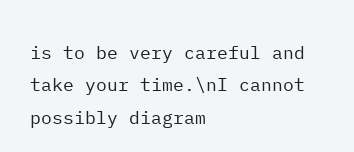is to be very careful and take your time.\nI cannot possibly diagram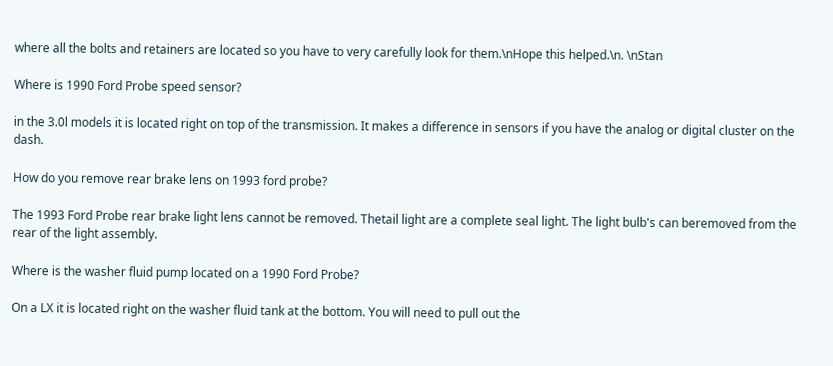where all the bolts and retainers are located so you have to very carefully look for them.\nHope this helped.\n. \nStan

Where is 1990 Ford Probe speed sensor?

in the 3.0l models it is located right on top of the transmission. It makes a difference in sensors if you have the analog or digital cluster on the dash.

How do you remove rear brake lens on 1993 ford probe?

The 1993 Ford Probe rear brake light lens cannot be removed. Thetail light are a complete seal light. The light bulb's can beremoved from the rear of the light assembly.

Where is the washer fluid pump located on a 1990 Ford Probe?

On a LX it is located right on the washer fluid tank at the bottom. You will need to pull out the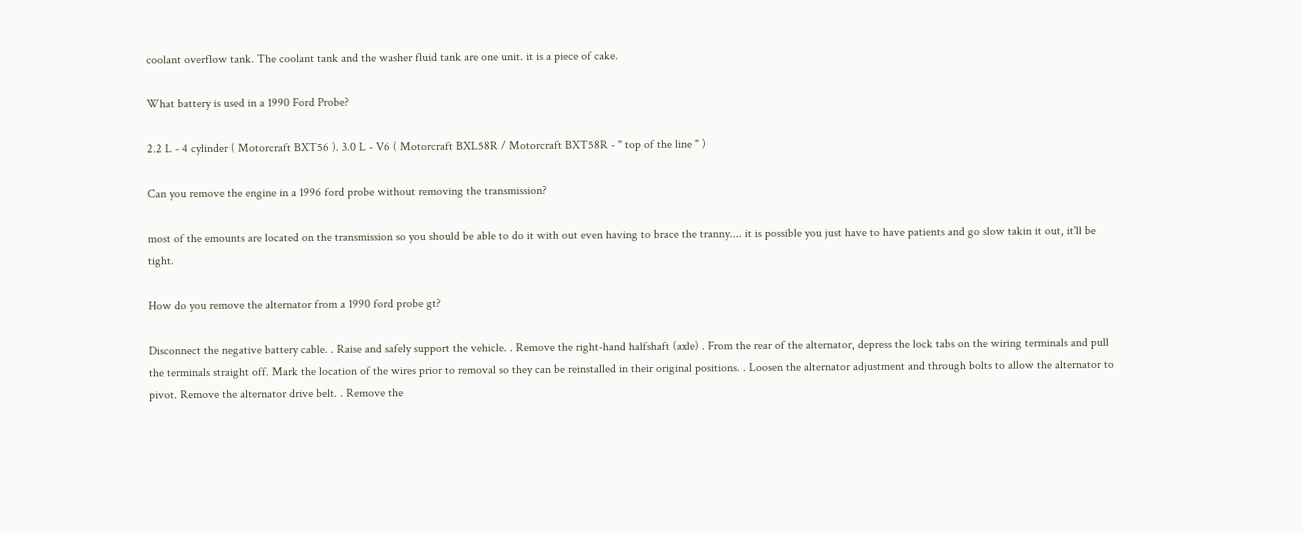coolant overflow tank. The coolant tank and the washer fluid tank are one unit. it is a piece of cake.

What battery is used in a 1990 Ford Probe?

2.2 L - 4 cylinder ( Motorcraft BXT56 ). 3.0 L - V6 ( Motorcraft BXL58R / Motorcraft BXT58R - " top of the line " )

Can you remove the engine in a 1996 ford probe without removing the transmission?

most of the emounts are located on the transmission so you should be able to do it with out even having to brace the tranny.... it is possible you just have to have patients and go slow takin it out, it'll be tight.

How do you remove the alternator from a 1990 ford probe gt?

Disconnect the negative battery cable. . Raise and safely support the vehicle. . Remove the right-hand halfshaft (axle) . From the rear of the alternator, depress the lock tabs on the wiring terminals and pull the terminals straight off. Mark the location of the wires prior to removal so they can be reinstalled in their original positions. . Loosen the alternator adjustment and through bolts to allow the alternator to pivot. Remove the alternator drive belt. . Remove the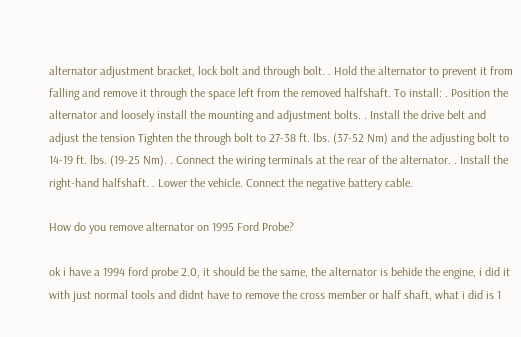alternator adjustment bracket, lock bolt and through bolt. . Hold the alternator to prevent it from falling and remove it through the space left from the removed halfshaft. To install: . Position the alternator and loosely install the mounting and adjustment bolts. . Install the drive belt and adjust the tension Tighten the through bolt to 27-38 ft. lbs. (37-52 Nm) and the adjusting bolt to 14-19 ft. lbs. (19-25 Nm). . Connect the wiring terminals at the rear of the alternator. . Install the right-hand halfshaft. . Lower the vehicle. Connect the negative battery cable.

How do you remove alternator on 1995 Ford Probe?

ok i have a 1994 ford probe 2.0, it should be the same, the alternator is behide the engine, i did it with just normal tools and didnt have to remove the cross member or half shaft, what i did is 1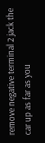remove negative terminal 2 jack the car up as far as you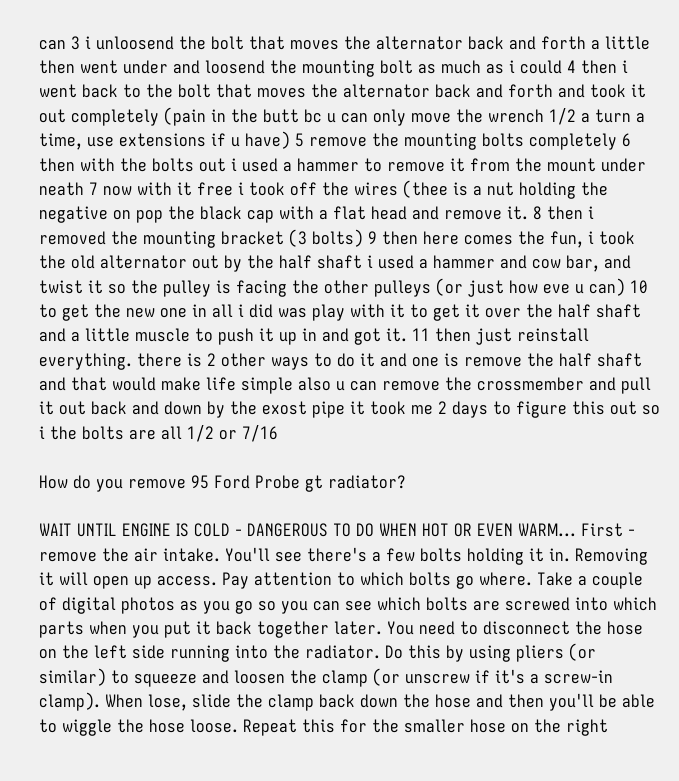can 3 i unloosend the bolt that moves the alternator back and forth a little then went under and loosend the mounting bolt as much as i could 4 then i went back to the bolt that moves the alternator back and forth and took it out completely (pain in the butt bc u can only move the wrench 1/2 a turn a time, use extensions if u have) 5 remove the mounting bolts completely 6 then with the bolts out i used a hammer to remove it from the mount under neath 7 now with it free i took off the wires (thee is a nut holding the negative on pop the black cap with a flat head and remove it. 8 then i removed the mounting bracket (3 bolts) 9 then here comes the fun, i took the old alternator out by the half shaft i used a hammer and cow bar, and twist it so the pulley is facing the other pulleys (or just how eve u can) 10 to get the new one in all i did was play with it to get it over the half shaft and a little muscle to push it up in and got it. 11 then just reinstall everything. there is 2 other ways to do it and one is remove the half shaft and that would make life simple also u can remove the crossmember and pull it out back and down by the exost pipe it took me 2 days to figure this out so i the bolts are all 1/2 or 7/16

How do you remove 95 Ford Probe gt radiator?

WAIT UNTIL ENGINE IS COLD - DANGEROUS TO DO WHEN HOT OR EVEN WARM... First - remove the air intake. You'll see there's a few bolts holding it in. Removing it will open up access. Pay attention to which bolts go where. Take a couple of digital photos as you go so you can see which bolts are screwed into which parts when you put it back together later. You need to disconnect the hose on the left side running into the radiator. Do this by using pliers (or similar) to squeeze and loosen the clamp (or unscrew if it's a screw-in clamp). When lose, slide the clamp back down the hose and then you'll be able to wiggle the hose loose. Repeat this for the smaller hose on the right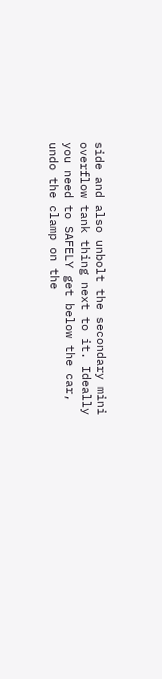side and also unbolt the secondary mini overflow tank thing next to it. Ideally you need to SAFELY get below the car, undo the clamp on the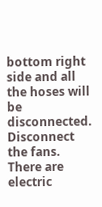bottom right side and all the hoses will be disconnected. Disconnect the fans. There are electric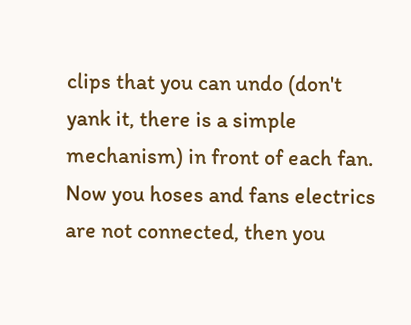clips that you can undo (don't yank it, there is a simple mechanism) in front of each fan. Now you hoses and fans electrics are not connected, then you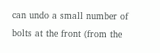can undo a small number of bolts at the front (from the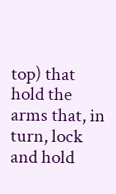top) that hold the arms that, in turn, lock and hold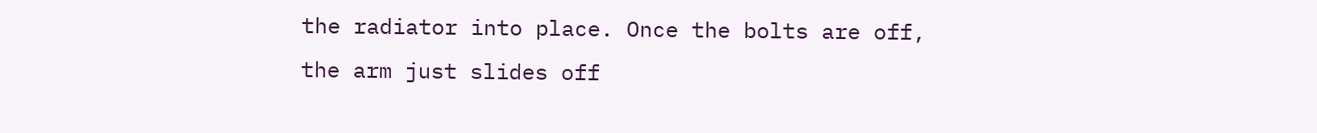the radiator into place. Once the bolts are off, the arm just slides off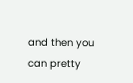and then you can pretty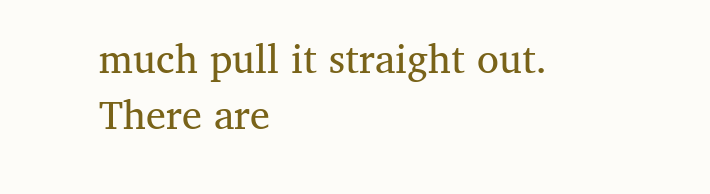much pull it straight out. There are